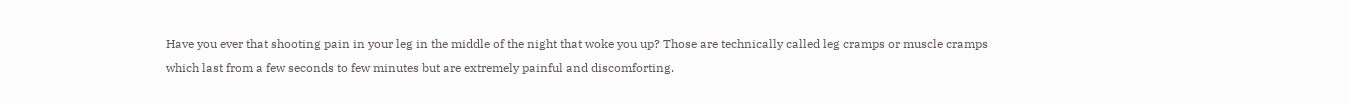Have you ever that shooting pain in your leg in the middle of the night that woke you up? Those are technically called leg cramps or muscle cramps which last from a few seconds to few minutes but are extremely painful and discomforting.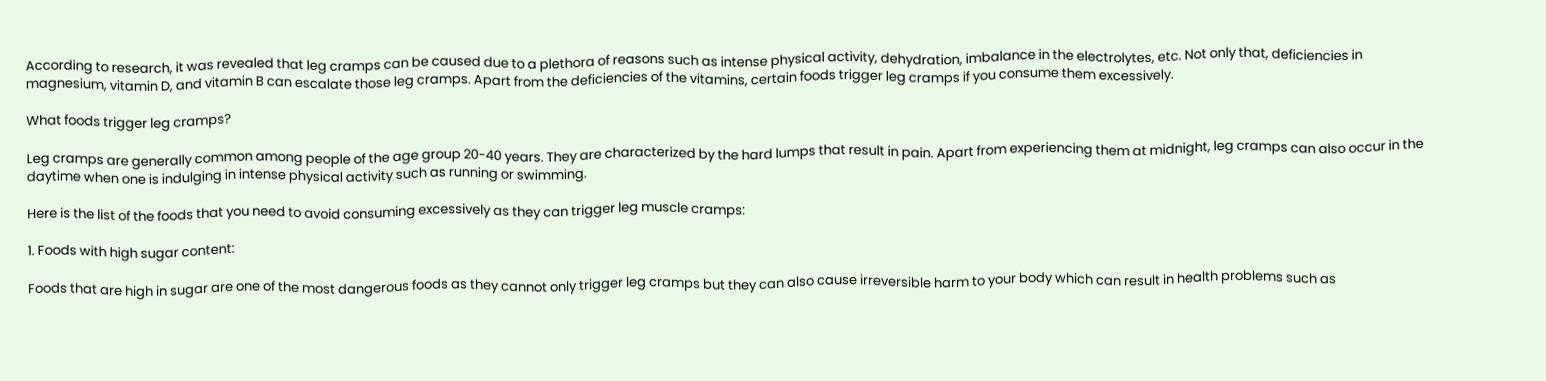According to research, it was revealed that leg cramps can be caused due to a plethora of reasons such as intense physical activity, dehydration, imbalance in the electrolytes, etc. Not only that, deficiencies in magnesium, vitamin D, and vitamin B can escalate those leg cramps. Apart from the deficiencies of the vitamins, certain foods trigger leg cramps if you consume them excessively.

What foods trigger leg cramps?

Leg cramps are generally common among people of the age group 20-40 years. They are characterized by the hard lumps that result in pain. Apart from experiencing them at midnight, leg cramps can also occur in the daytime when one is indulging in intense physical activity such as running or swimming.

Here is the list of the foods that you need to avoid consuming excessively as they can trigger leg muscle cramps:

1. Foods with high sugar content:

Foods that are high in sugar are one of the most dangerous foods as they cannot only trigger leg cramps but they can also cause irreversible harm to your body which can result in health problems such as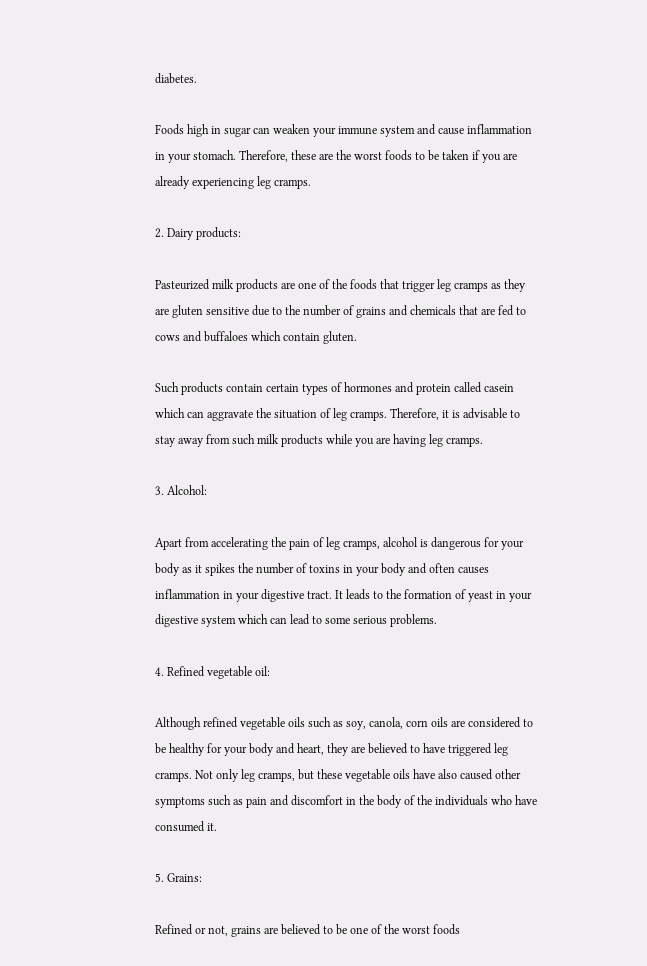diabetes.

Foods high in sugar can weaken your immune system and cause inflammation in your stomach. Therefore, these are the worst foods to be taken if you are already experiencing leg cramps.

2. Dairy products:

Pasteurized milk products are one of the foods that trigger leg cramps as they are gluten sensitive due to the number of grains and chemicals that are fed to cows and buffaloes which contain gluten.

Such products contain certain types of hormones and protein called casein which can aggravate the situation of leg cramps. Therefore, it is advisable to stay away from such milk products while you are having leg cramps.

3. Alcohol:

Apart from accelerating the pain of leg cramps, alcohol is dangerous for your body as it spikes the number of toxins in your body and often causes inflammation in your digestive tract. It leads to the formation of yeast in your digestive system which can lead to some serious problems.

4. Refined vegetable oil:

Although refined vegetable oils such as soy, canola, corn oils are considered to be healthy for your body and heart, they are believed to have triggered leg cramps. Not only leg cramps, but these vegetable oils have also caused other symptoms such as pain and discomfort in the body of the individuals who have consumed it.

5. Grains:

Refined or not, grains are believed to be one of the worst foods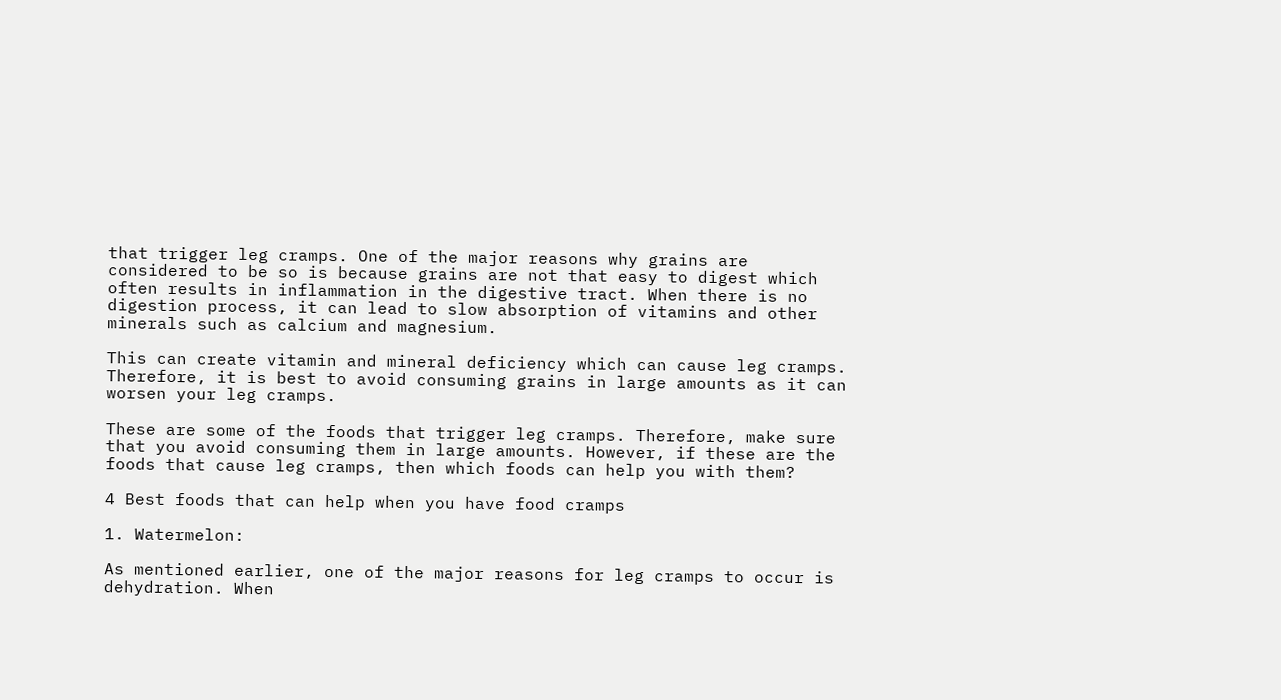that trigger leg cramps. One of the major reasons why grains are considered to be so is because grains are not that easy to digest which often results in inflammation in the digestive tract. When there is no digestion process, it can lead to slow absorption of vitamins and other minerals such as calcium and magnesium.

This can create vitamin and mineral deficiency which can cause leg cramps. Therefore, it is best to avoid consuming grains in large amounts as it can worsen your leg cramps.

These are some of the foods that trigger leg cramps. Therefore, make sure that you avoid consuming them in large amounts. However, if these are the foods that cause leg cramps, then which foods can help you with them?

4 Best foods that can help when you have food cramps

1. Watermelon:

As mentioned earlier, one of the major reasons for leg cramps to occur is dehydration. When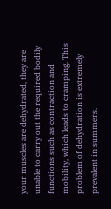your muscles are dehydrated, they are unable to carry out the required bodily functions such as contraction and mobility, which leads to cramping. This problem of dehydration is extremely prevalent in summers.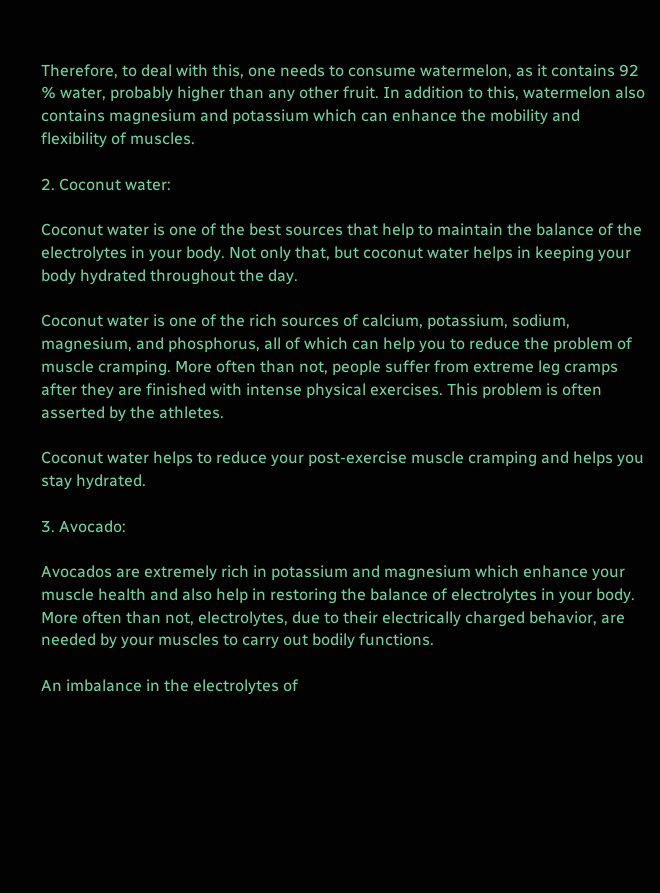Therefore, to deal with this, one needs to consume watermelon, as it contains 92 % water, probably higher than any other fruit. In addition to this, watermelon also contains magnesium and potassium which can enhance the mobility and flexibility of muscles.

2. Coconut water:

Coconut water is one of the best sources that help to maintain the balance of the electrolytes in your body. Not only that, but coconut water helps in keeping your body hydrated throughout the day.

Coconut water is one of the rich sources of calcium, potassium, sodium, magnesium, and phosphorus, all of which can help you to reduce the problem of muscle cramping. More often than not, people suffer from extreme leg cramps after they are finished with intense physical exercises. This problem is often asserted by the athletes.

Coconut water helps to reduce your post-exercise muscle cramping and helps you stay hydrated.

3. Avocado:

Avocados are extremely rich in potassium and magnesium which enhance your muscle health and also help in restoring the balance of electrolytes in your body. More often than not, electrolytes, due to their electrically charged behavior, are needed by your muscles to carry out bodily functions.

An imbalance in the electrolytes of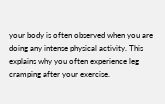your body is often observed when you are doing any intense physical activity. This explains why you often experience leg cramping after your exercise.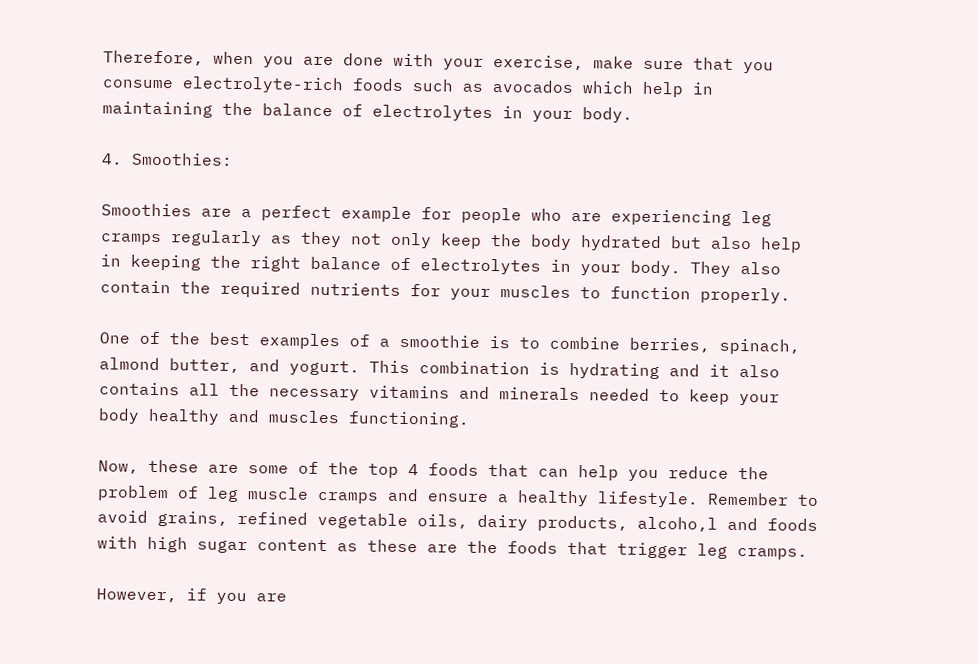Therefore, when you are done with your exercise, make sure that you consume electrolyte-rich foods such as avocados which help in maintaining the balance of electrolytes in your body.

4. Smoothies:

Smoothies are a perfect example for people who are experiencing leg cramps regularly as they not only keep the body hydrated but also help in keeping the right balance of electrolytes in your body. They also contain the required nutrients for your muscles to function properly.

One of the best examples of a smoothie is to combine berries, spinach, almond butter, and yogurt. This combination is hydrating and it also contains all the necessary vitamins and minerals needed to keep your body healthy and muscles functioning.

Now, these are some of the top 4 foods that can help you reduce the problem of leg muscle cramps and ensure a healthy lifestyle. Remember to avoid grains, refined vegetable oils, dairy products, alcoho,l and foods with high sugar content as these are the foods that trigger leg cramps.

However, if you are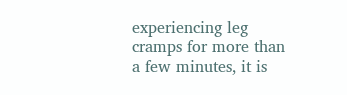experiencing leg cramps for more than a few minutes, it is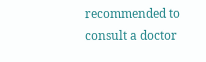recommended to consult a doctor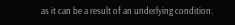as it can be a result of an underlying condition.